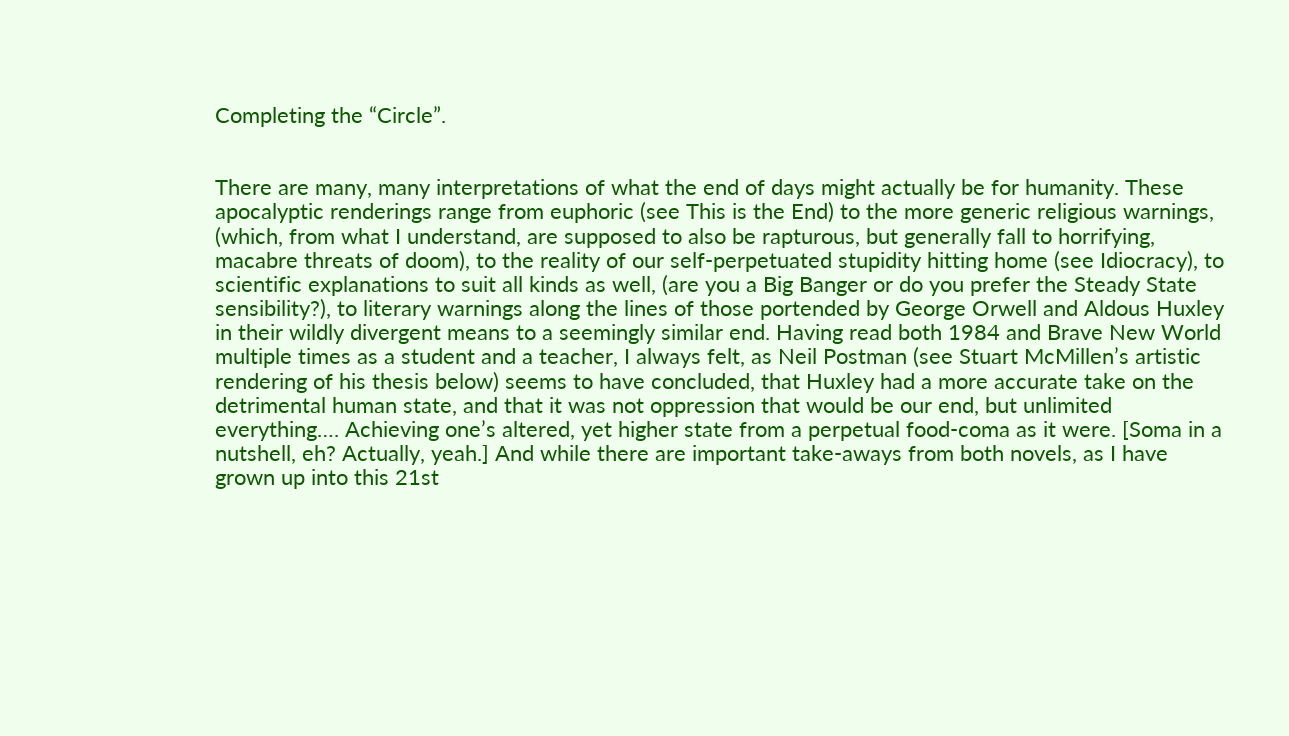Completing the “Circle”.


There are many, many interpretations of what the end of days might actually be for humanity. These apocalyptic renderings range from euphoric (see This is the End) to the more generic religious warnings, (which, from what I understand, are supposed to also be rapturous, but generally fall to horrifying, macabre threats of doom), to the reality of our self-perpetuated stupidity hitting home (see Idiocracy), to scientific explanations to suit all kinds as well, (are you a Big Banger or do you prefer the Steady State sensibility?), to literary warnings along the lines of those portended by George Orwell and Aldous Huxley in their wildly divergent means to a seemingly similar end. Having read both 1984 and Brave New World multiple times as a student and a teacher, I always felt, as Neil Postman (see Stuart McMillen’s artistic rendering of his thesis below) seems to have concluded, that Huxley had a more accurate take on the detrimental human state, and that it was not oppression that would be our end, but unlimited everything…. Achieving one’s altered, yet higher state from a perpetual food-coma as it were. [Soma in a nutshell, eh? Actually, yeah.] And while there are important take-aways from both novels, as I have grown up into this 21st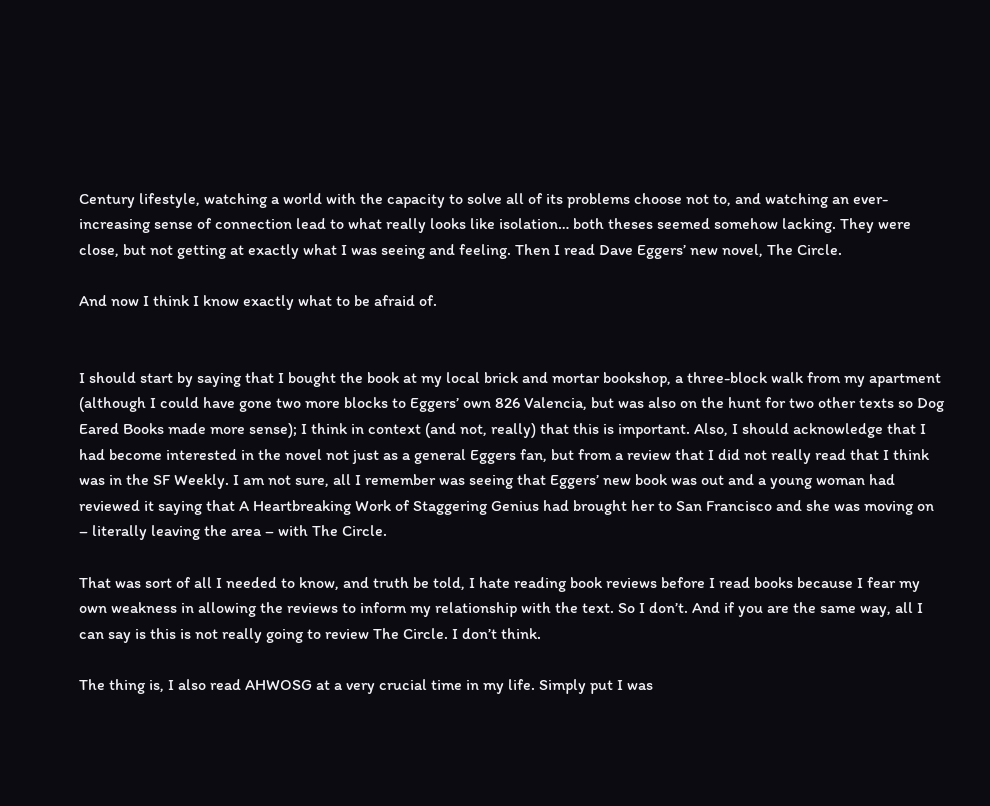Century lifestyle, watching a world with the capacity to solve all of its problems choose not to, and watching an ever-increasing sense of connection lead to what really looks like isolation… both theses seemed somehow lacking. They were close, but not getting at exactly what I was seeing and feeling. Then I read Dave Eggers’ new novel, The Circle.

And now I think I know exactly what to be afraid of.


I should start by saying that I bought the book at my local brick and mortar bookshop, a three-block walk from my apartment (although I could have gone two more blocks to Eggers’ own 826 Valencia, but was also on the hunt for two other texts so Dog Eared Books made more sense); I think in context (and not, really) that this is important. Also, I should acknowledge that I had become interested in the novel not just as a general Eggers fan, but from a review that I did not really read that I think was in the SF Weekly. I am not sure, all I remember was seeing that Eggers’ new book was out and a young woman had reviewed it saying that A Heartbreaking Work of Staggering Genius had brought her to San Francisco and she was moving on – literally leaving the area – with The Circle.

That was sort of all I needed to know, and truth be told, I hate reading book reviews before I read books because I fear my own weakness in allowing the reviews to inform my relationship with the text. So I don’t. And if you are the same way, all I can say is this is not really going to review The Circle. I don’t think.

The thing is, I also read AHWOSG at a very crucial time in my life. Simply put I was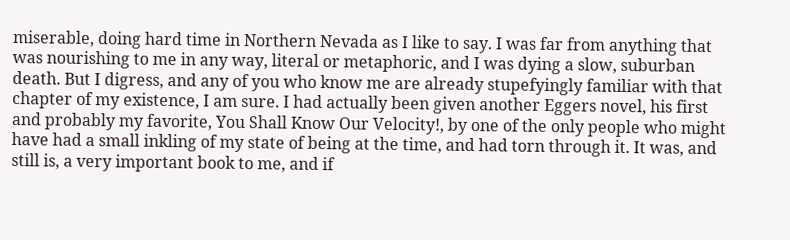miserable, doing hard time in Northern Nevada as I like to say. I was far from anything that was nourishing to me in any way, literal or metaphoric, and I was dying a slow, suburban death. But I digress, and any of you who know me are already stupefyingly familiar with that chapter of my existence, I am sure. I had actually been given another Eggers novel, his first and probably my favorite, You Shall Know Our Velocity!, by one of the only people who might have had a small inkling of my state of being at the time, and had torn through it. It was, and still is, a very important book to me, and if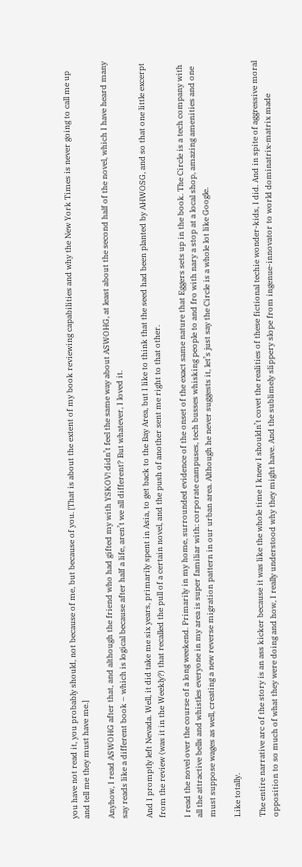you have not read it, you probably should, not because of me, but because of you. [That is about the extent of my book reviewing capabilities and why the New York Times is never going to call me up and tell me they must have me.]

Anyhow, I read ASWOHG after that, and although the friend who had gifted my with YSKOV! didn’t feel the same way about ASWOHG, at least about the second half of the novel, which I have heard many say reads like a different book – which is logical because after half a life, aren’t we all different? But whatever, I loved it.

And I promptly left Nevada. Well, it did take me six years, primarily spent in Asia, to get back to the Bay Area, but I like to think that the seed had been planted by AHWOSG, and so that one little excerpt from the review (was it in the Weekly?) that recalled the pull of a certain novel, and the push of another sent me right to that other.

I read the novel over the course of a long weekend. Primarily in my home, surrounded evidence of the onset of the exact same nature that Eggers sets up in the book. The Circle is a tech company with all the attractive bells and whistles everyone in my area is super familiar with: corporate campuses, tech busses whisking people to and fro with nary a stop at a local shop, amazing amenities and one must suppose wages as well, creating a new reverse migration pattern in our urban area. Although he never suggests it, let’s just say the Circle is a whole lot like Google.

Like totally.

The entire narrative arc of the story is an ass kicker because it was like the whole time I knew I shouldn’t covet the realities of these fictional techie wonder-kids, I did. And in spite of aggressive moral opposition to so much of what they were doing and how, I really understood why they might have. And the sublimely slippery slope from ingenue-innovator to world dominatrix-matrix made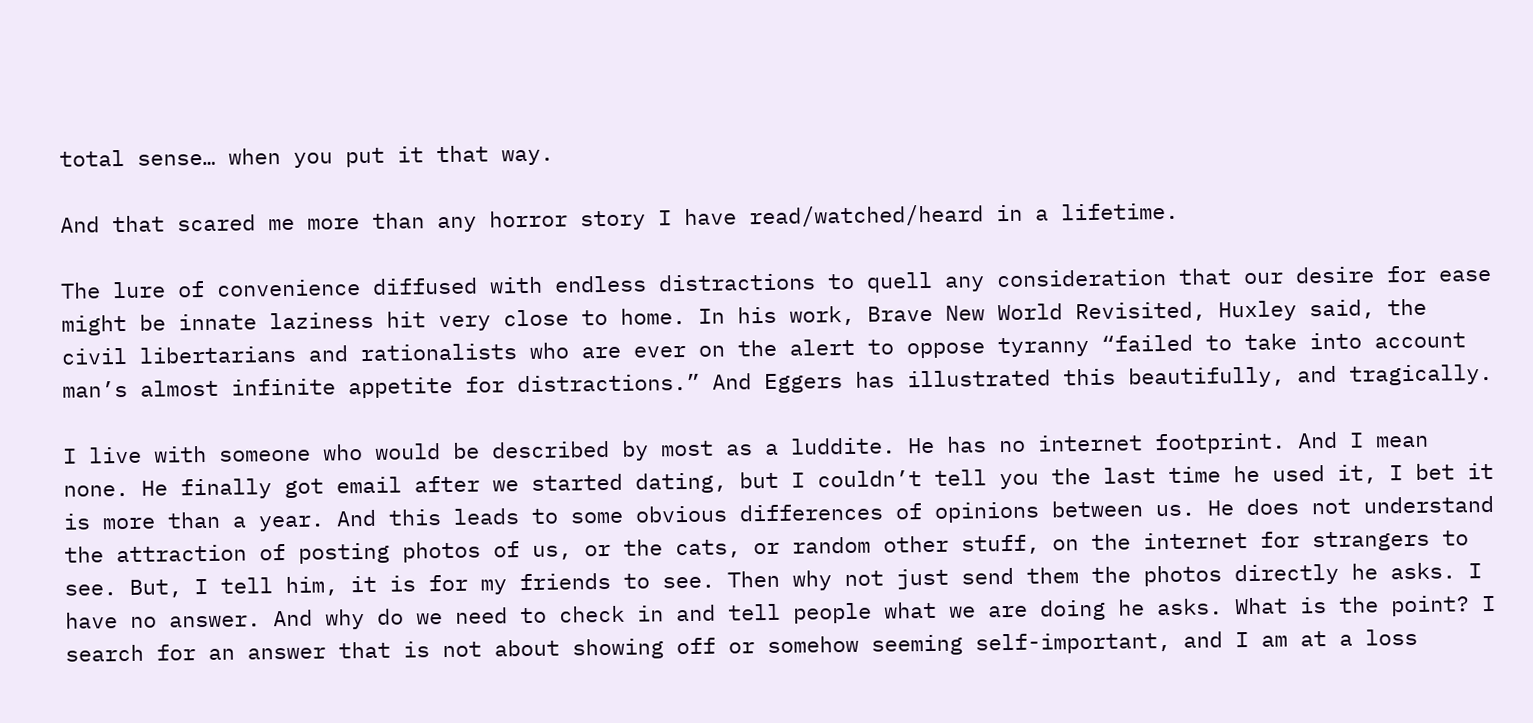total sense… when you put it that way.

And that scared me more than any horror story I have read/watched/heard in a lifetime.

The lure of convenience diffused with endless distractions to quell any consideration that our desire for ease might be innate laziness hit very close to home. In his work, Brave New World Revisited, Huxley said, the civil libertarians and rationalists who are ever on the alert to oppose tyranny “failed to take into account man’s almost infinite appetite for distractions.” And Eggers has illustrated this beautifully, and tragically.

I live with someone who would be described by most as a luddite. He has no internet footprint. And I mean none. He finally got email after we started dating, but I couldn’t tell you the last time he used it, I bet it is more than a year. And this leads to some obvious differences of opinions between us. He does not understand the attraction of posting photos of us, or the cats, or random other stuff, on the internet for strangers to see. But, I tell him, it is for my friends to see. Then why not just send them the photos directly he asks. I have no answer. And why do we need to check in and tell people what we are doing he asks. What is the point? I search for an answer that is not about showing off or somehow seeming self-important, and I am at a loss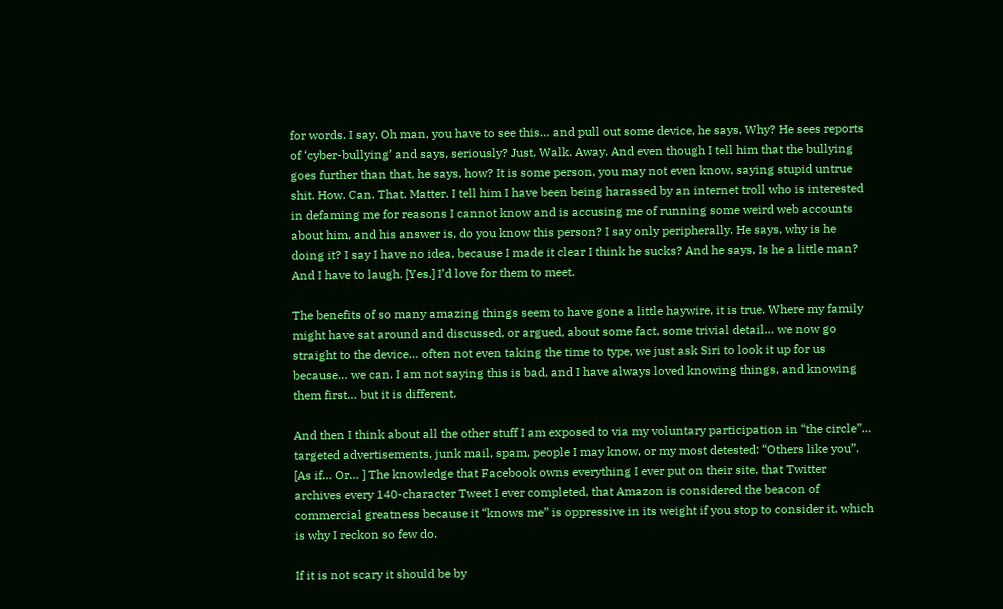for words. I say, Oh man, you have to see this… and pull out some device, he says, Why? He sees reports of ‘cyber-bullying’ and says, seriously? Just. Walk. Away. And even though I tell him that the bullying goes further than that, he says, how? It is some person, you may not even know, saying stupid untrue shit. How. Can. That. Matter. I tell him I have been being harassed by an internet troll who is interested in defaming me for reasons I cannot know and is accusing me of running some weird web accounts about him, and his answer is, do you know this person? I say only peripherally. He says, why is he doing it? I say I have no idea, because I made it clear I think he sucks? And he says, Is he a little man? And I have to laugh. [Yes.] I’d love for them to meet.

The benefits of so many amazing things seem to have gone a little haywire, it is true. Where my family might have sat around and discussed, or argued, about some fact, some trivial detail… we now go straight to the device… often not even taking the time to type, we just ask Siri to look it up for us because… we can. I am not saying this is bad, and I have always loved knowing things, and knowing them first… but it is different.

And then I think about all the other stuff I am exposed to via my voluntary participation in “the circle”… targeted advertisements, junk mail, spam, people I may know, or my most detested: “Others like you”. [As if… Or… ] The knowledge that Facebook owns everything I ever put on their site, that Twitter archives every 140-character Tweet I ever completed, that Amazon is considered the beacon of commercial greatness because it “knows me” is oppressive in its weight if you stop to consider it, which is why I reckon so few do.

If it is not scary it should be by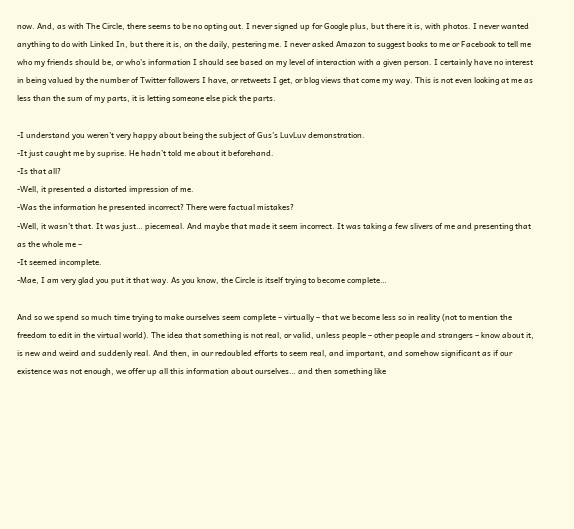now. And, as with The Circle, there seems to be no opting out. I never signed up for Google plus, but there it is, with photos. I never wanted anything to do with Linked In, but there it is, on the daily, pestering me. I never asked Amazon to suggest books to me or Facebook to tell me who my friends should be, or who’s information I should see based on my level of interaction with a given person. I certainly have no interest in being valued by the number of Twitter followers I have, or retweets I get, or blog views that come my way. This is not even looking at me as less than the sum of my parts, it is letting someone else pick the parts.

-I understand you weren’t very happy about being the subject of Gus’s LuvLuv demonstration.
-It just caught me by suprise. He hadn’t told me about it beforehand.
-Is that all?
-Well, it presented a distorted impression of me.
-Was the information he presented incorrect? There were factual mistakes?
-Well, it wasn’t that. It was just… piecemeal. And maybe that made it seem incorrect. It was taking a few slivers of me and presenting that as the whole me –
-It seemed incomplete.
-Mae, I am very glad you put it that way. As you know, the Circle is itself trying to become complete…

And so we spend so much time trying to make ourselves seem complete – virtually – that we become less so in reality (not to mention the freedom to edit in the virtual world). The idea that something is not real, or valid, unless people – other people and strangers – know about it, is new and weird and suddenly real. And then, in our redoubled efforts to seem real, and important, and somehow significant as if our existence was not enough, we offer up all this information about ourselves… and then something like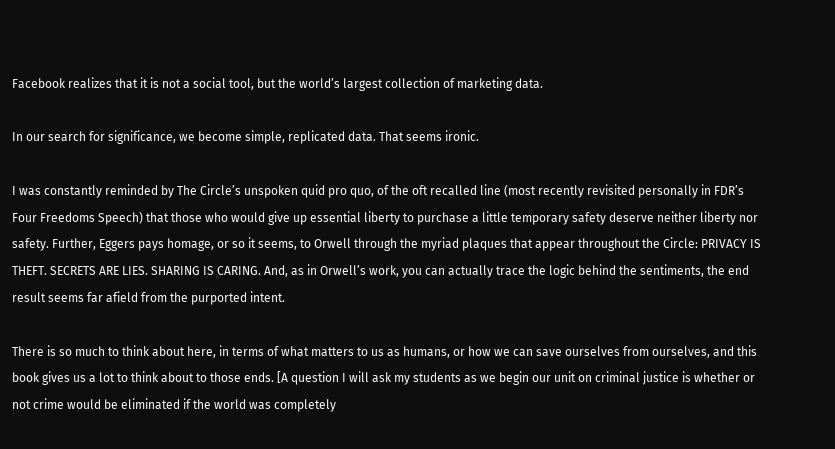Facebook realizes that it is not a social tool, but the world’s largest collection of marketing data.

In our search for significance, we become simple, replicated data. That seems ironic.

I was constantly reminded by The Circle’s unspoken quid pro quo, of the oft recalled line (most recently revisited personally in FDR’s Four Freedoms Speech) that those who would give up essential liberty to purchase a little temporary safety deserve neither liberty nor safety. Further, Eggers pays homage, or so it seems, to Orwell through the myriad plaques that appear throughout the Circle: PRIVACY IS THEFT. SECRETS ARE LIES. SHARING IS CARING. And, as in Orwell’s work, you can actually trace the logic behind the sentiments, the end result seems far afield from the purported intent.

There is so much to think about here, in terms of what matters to us as humans, or how we can save ourselves from ourselves, and this book gives us a lot to think about to those ends. [A question I will ask my students as we begin our unit on criminal justice is whether or not crime would be eliminated if the world was completely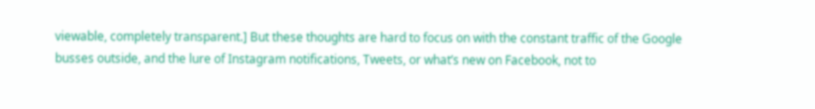viewable, completely transparent.] But these thoughts are hard to focus on with the constant traffic of the Google busses outside, and the lure of Instagram notifications, Tweets, or what’s new on Facebook, not to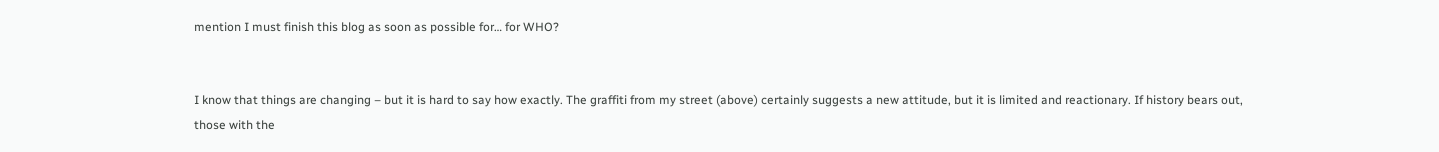mention I must finish this blog as soon as possible for… for WHO?


I know that things are changing – but it is hard to say how exactly. The graffiti from my street (above) certainly suggests a new attitude, but it is limited and reactionary. If history bears out, those with the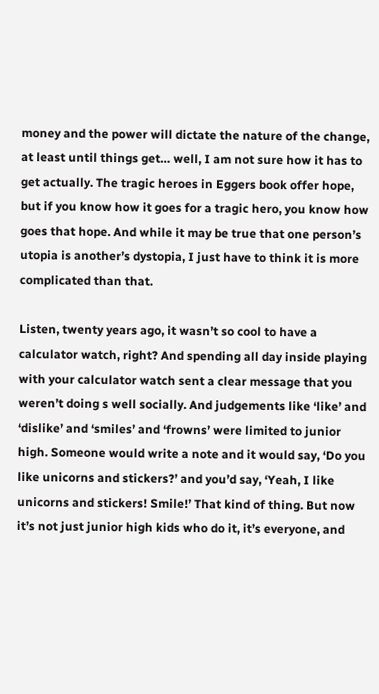money and the power will dictate the nature of the change, at least until things get… well, I am not sure how it has to get actually. The tragic heroes in Eggers book offer hope, but if you know how it goes for a tragic hero, you know how goes that hope. And while it may be true that one person’s utopia is another’s dystopia, I just have to think it is more complicated than that.

Listen, twenty years ago, it wasn’t so cool to have a calculator watch, right? And spending all day inside playing with your calculator watch sent a clear message that you weren’t doing s well socially. And judgements like ‘like’ and ‘dislike’ and ‘smiles’ and ‘frowns’ were limited to junior high. Someone would write a note and it would say, ‘Do you like unicorns and stickers?’ and you’d say, ‘Yeah, I like unicorns and stickers! Smile!’ That kind of thing. But now it’s not just junior high kids who do it, it’s everyone, and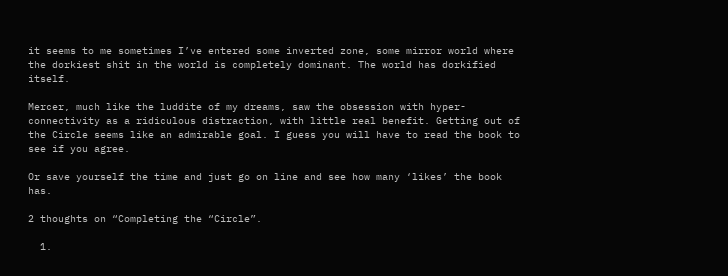it seems to me sometimes I’ve entered some inverted zone, some mirror world where the dorkiest shit in the world is completely dominant. The world has dorkified itself.

Mercer, much like the luddite of my dreams, saw the obsession with hyper-connectivity as a ridiculous distraction, with little real benefit. Getting out of the Circle seems like an admirable goal. I guess you will have to read the book to see if you agree.

Or save yourself the time and just go on line and see how many ‘likes’ the book has.

2 thoughts on “Completing the “Circle”.

  1.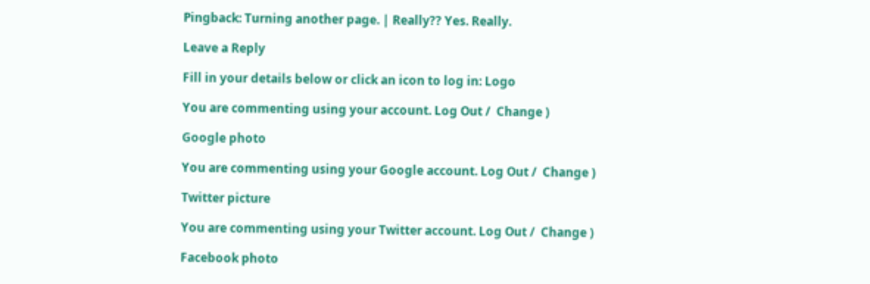Pingback: Turning another page. | Really?? Yes. Really.

Leave a Reply

Fill in your details below or click an icon to log in: Logo

You are commenting using your account. Log Out /  Change )

Google photo

You are commenting using your Google account. Log Out /  Change )

Twitter picture

You are commenting using your Twitter account. Log Out /  Change )

Facebook photo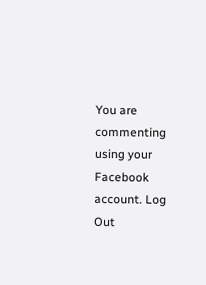You are commenting using your Facebook account. Log Out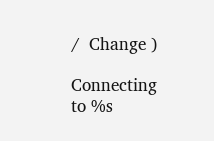/  Change )

Connecting to %s